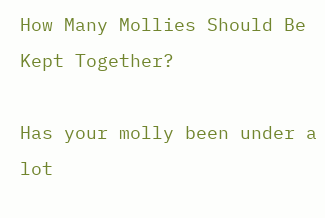How Many Mollies Should Be Kept Together?

Has your molly been under a lot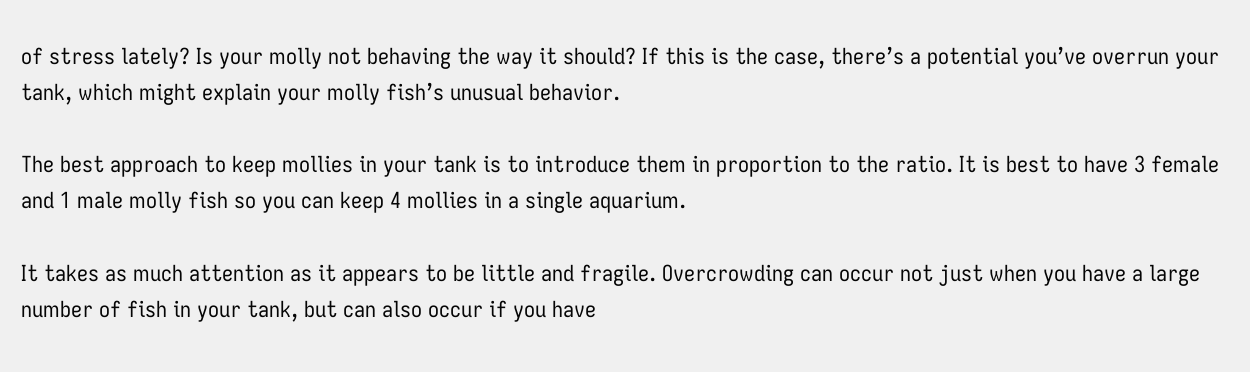of stress lately? Is your molly not behaving the way it should? If this is the case, there’s a potential you’ve overrun your tank, which might explain your molly fish’s unusual behavior.

The best approach to keep mollies in your tank is to introduce them in proportion to the ratio. It is best to have 3 female and 1 male molly fish so you can keep 4 mollies in a single aquarium.

It takes as much attention as it appears to be little and fragile. Overcrowding can occur not just when you have a large number of fish in your tank, but can also occur if you have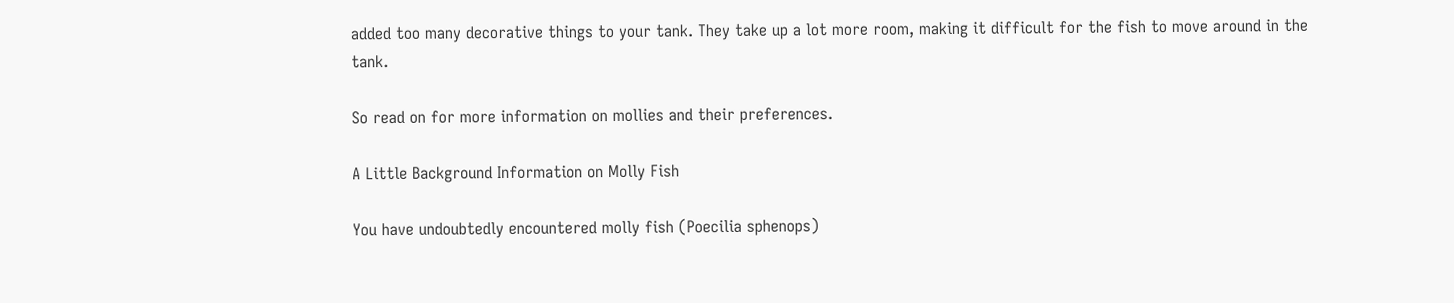added too many decorative things to your tank. They take up a lot more room, making it difficult for the fish to move around in the tank.

So read on for more information on mollies and their preferences.

A Little Background Information on Molly Fish

You have undoubtedly encountered molly fish (Poecilia sphenops)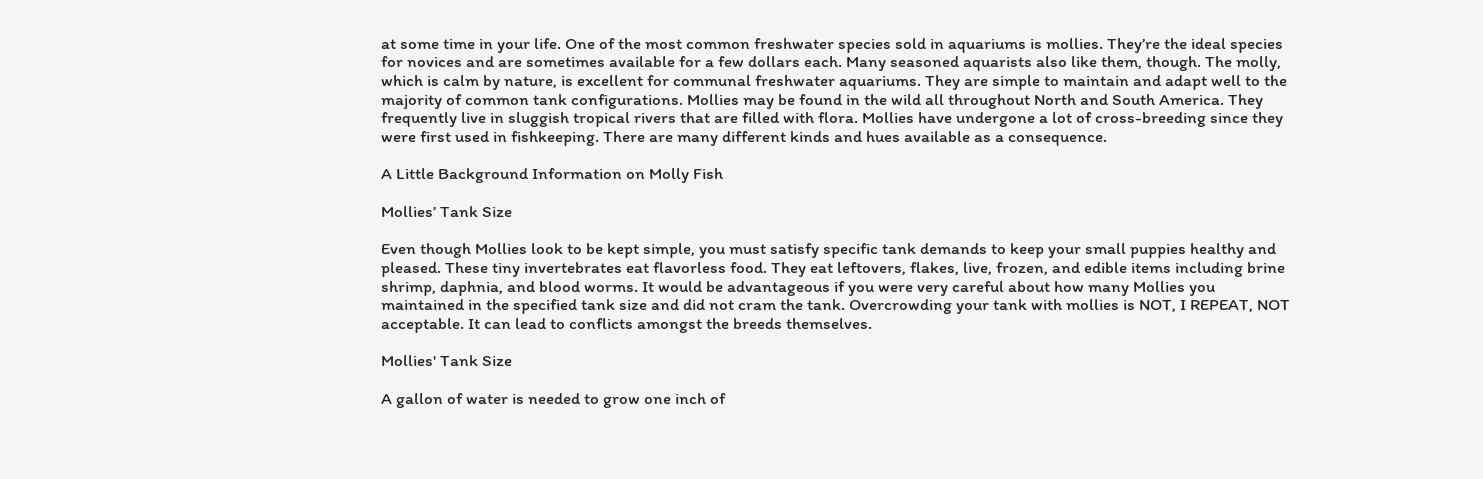at some time in your life. One of the most common freshwater species sold in aquariums is mollies. They’re the ideal species for novices and are sometimes available for a few dollars each. Many seasoned aquarists also like them, though. The molly, which is calm by nature, is excellent for communal freshwater aquariums. They are simple to maintain and adapt well to the majority of common tank configurations. Mollies may be found in the wild all throughout North and South America. They frequently live in sluggish tropical rivers that are filled with flora. Mollies have undergone a lot of cross-breeding since they were first used in fishkeeping. There are many different kinds and hues available as a consequence.

A Little Background Information on Molly Fish

Mollies’ Tank Size

Even though Mollies look to be kept simple, you must satisfy specific tank demands to keep your small puppies healthy and pleased. These tiny invertebrates eat flavorless food. They eat leftovers, flakes, live, frozen, and edible items including brine shrimp, daphnia, and blood worms. It would be advantageous if you were very careful about how many Mollies you maintained in the specified tank size and did not cram the tank. Overcrowding your tank with mollies is NOT, I REPEAT, NOT acceptable. It can lead to conflicts amongst the breeds themselves.

Mollies' Tank Size

A gallon of water is needed to grow one inch of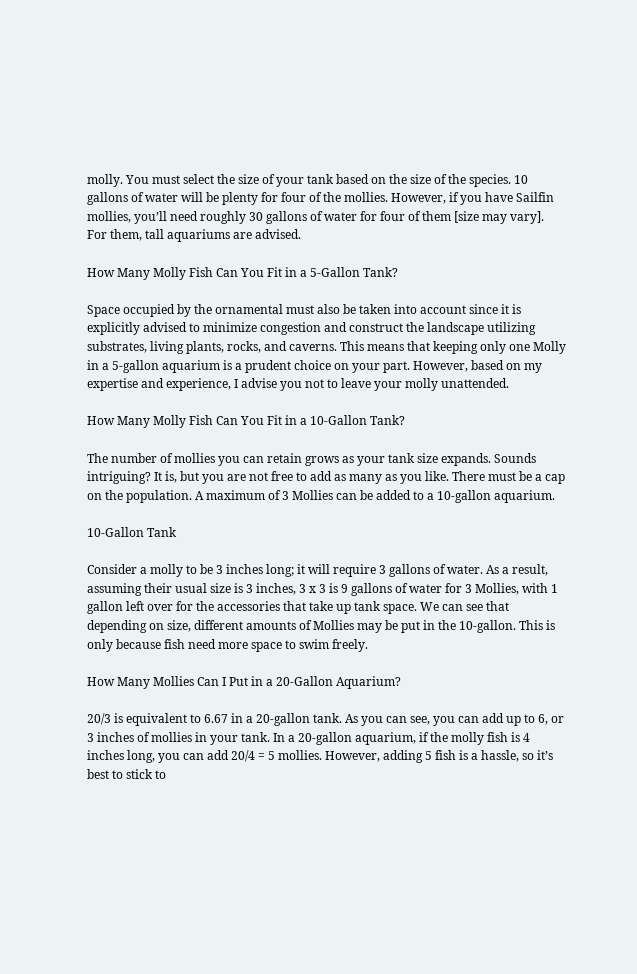molly. You must select the size of your tank based on the size of the species. 10 gallons of water will be plenty for four of the mollies. However, if you have Sailfin mollies, you’ll need roughly 30 gallons of water for four of them [size may vary]. For them, tall aquariums are advised.

How Many Molly Fish Can You Fit in a 5-Gallon Tank?

Space occupied by the ornamental must also be taken into account since it is explicitly advised to minimize congestion and construct the landscape utilizing substrates, living plants, rocks, and caverns. This means that keeping only one Molly in a 5-gallon aquarium is a prudent choice on your part. However, based on my expertise and experience, I advise you not to leave your molly unattended.

How Many Molly Fish Can You Fit in a 10-Gallon Tank?

The number of mollies you can retain grows as your tank size expands. Sounds intriguing? It is, but you are not free to add as many as you like. There must be a cap on the population. A maximum of 3 Mollies can be added to a 10-gallon aquarium.

10-Gallon Tank

Consider a molly to be 3 inches long; it will require 3 gallons of water. As a result, assuming their usual size is 3 inches, 3 x 3 is 9 gallons of water for 3 Mollies, with 1 gallon left over for the accessories that take up tank space. We can see that depending on size, different amounts of Mollies may be put in the 10-gallon. This is only because fish need more space to swim freely.

How Many Mollies Can I Put in a 20-Gallon Aquarium?

20/3 is equivalent to 6.67 in a 20-gallon tank. As you can see, you can add up to 6, or 3 inches of mollies in your tank. In a 20-gallon aquarium, if the molly fish is 4 inches long, you can add 20/4 = 5 mollies. However, adding 5 fish is a hassle, so it’s best to stick to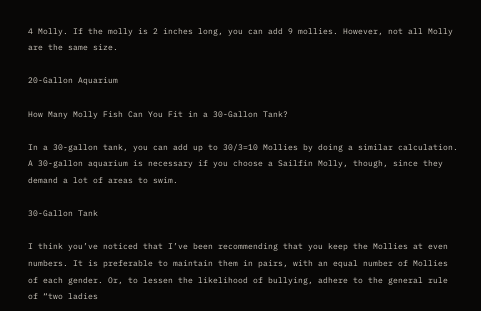4 Molly. If the molly is 2 inches long, you can add 9 mollies. However, not all Molly are the same size.

20-Gallon Aquarium

How Many Molly Fish Can You Fit in a 30-Gallon Tank?

In a 30-gallon tank, you can add up to 30/3=10 Mollies by doing a similar calculation. A 30-gallon aquarium is necessary if you choose a Sailfin Molly, though, since they demand a lot of areas to swim.

30-Gallon Tank

I think you’ve noticed that I’ve been recommending that you keep the Mollies at even numbers. It is preferable to maintain them in pairs, with an equal number of Mollies of each gender. Or, to lessen the likelihood of bullying, adhere to the general rule of “two ladies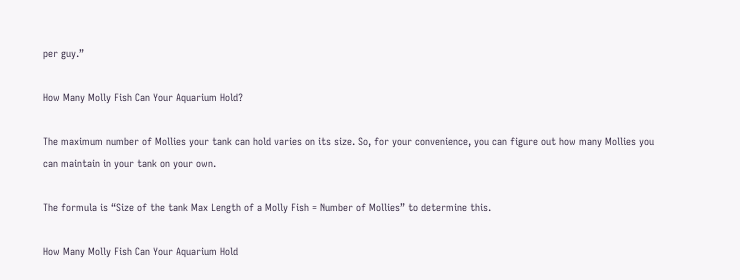per guy.”

How Many Molly Fish Can Your Aquarium Hold?

The maximum number of Mollies your tank can hold varies on its size. So, for your convenience, you can figure out how many Mollies you can maintain in your tank on your own.

The formula is “Size of the tank Max Length of a Molly Fish = Number of Mollies” to determine this.

How Many Molly Fish Can Your Aquarium Hold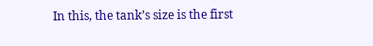In this, the tank’s size is the first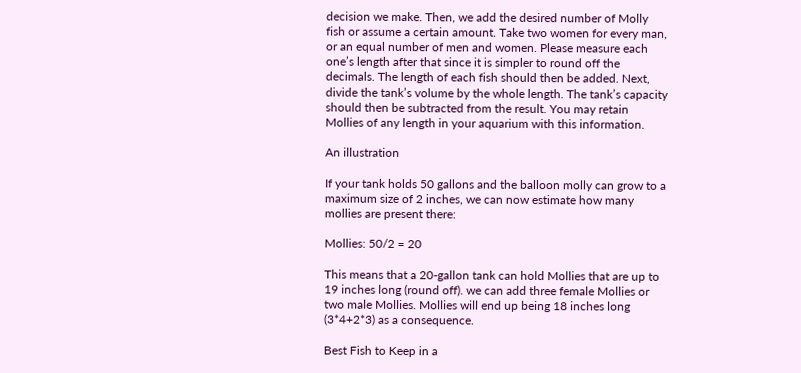decision we make. Then, we add the desired number of Molly fish or assume a certain amount. Take two women for every man, or an equal number of men and women. Please measure each one’s length after that since it is simpler to round off the decimals. The length of each fish should then be added. Next, divide the tank’s volume by the whole length. The tank’s capacity should then be subtracted from the result. You may retain Mollies of any length in your aquarium with this information.

An illustration

If your tank holds 50 gallons and the balloon molly can grow to a maximum size of 2 inches, we can now estimate how many mollies are present there:

Mollies: 50/2 = 20

This means that a 20-gallon tank can hold Mollies that are up to 19 inches long (round off). we can add three female Mollies or two male Mollies. Mollies will end up being 18 inches long (3*4+2*3) as a consequence.

Best Fish to Keep in a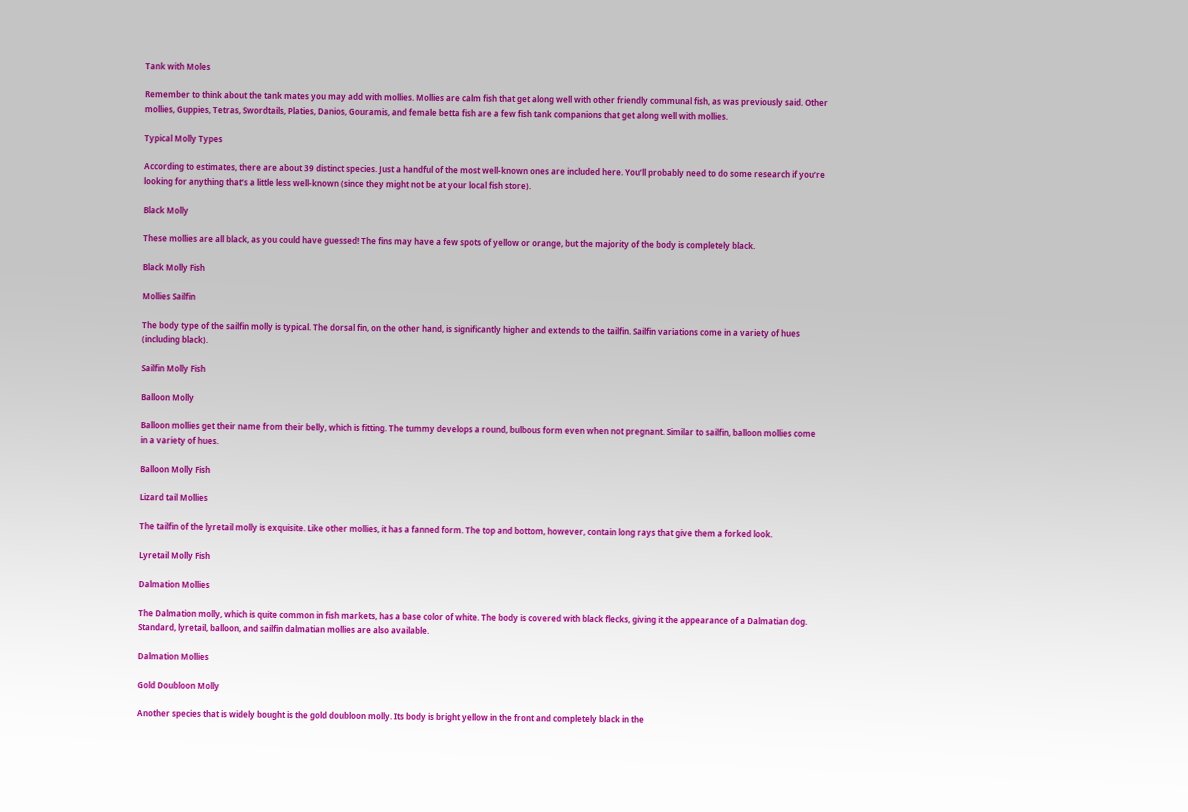Tank with Moles

Remember to think about the tank mates you may add with mollies. Mollies are calm fish that get along well with other friendly communal fish, as was previously said. Other mollies, Guppies, Tetras, Swordtails, Platies, Danios, Gouramis, and female betta fish are a few fish tank companions that get along well with mollies.

Typical Molly Types

According to estimates, there are about 39 distinct species. Just a handful of the most well-known ones are included here. You’ll probably need to do some research if you’re looking for anything that’s a little less well-known (since they might not be at your local fish store).

Black Molly

These mollies are all black, as you could have guessed! The fins may have a few spots of yellow or orange, but the majority of the body is completely black.

Black Molly Fish

Mollies Sailfin

The body type of the sailfin molly is typical. The dorsal fin, on the other hand, is significantly higher and extends to the tailfin. Sailfin variations come in a variety of hues (including black).

Sailfin Molly Fish

Balloon Molly

Balloon mollies get their name from their belly, which is fitting. The tummy develops a round, bulbous form even when not pregnant. Similar to sailfin, balloon mollies come in a variety of hues.

Balloon Molly Fish

Lizard tail Mollies

The tailfin of the lyretail molly is exquisite. Like other mollies, it has a fanned form. The top and bottom, however, contain long rays that give them a forked look.

Lyretail Molly Fish

Dalmation Mollies

The Dalmation molly, which is quite common in fish markets, has a base color of white. The body is covered with black flecks, giving it the appearance of a Dalmatian dog. Standard, lyretail, balloon, and sailfin dalmatian mollies are also available.

Dalmation Mollies

Gold Doubloon Molly

Another species that is widely bought is the gold doubloon molly. Its body is bright yellow in the front and completely black in the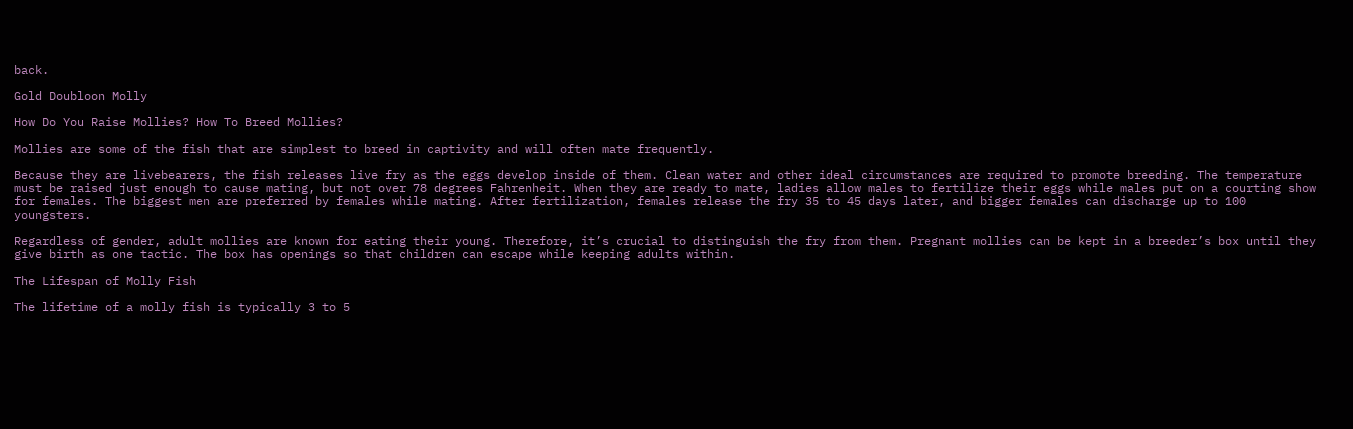back.

Gold Doubloon Molly

How Do You Raise Mollies? How To Breed Mollies?

Mollies are some of the fish that are simplest to breed in captivity and will often mate frequently.

Because they are livebearers, the fish releases live fry as the eggs develop inside of them. Clean water and other ideal circumstances are required to promote breeding. The temperature must be raised just enough to cause mating, but not over 78 degrees Fahrenheit. When they are ready to mate, ladies allow males to fertilize their eggs while males put on a courting show for females. The biggest men are preferred by females while mating. After fertilization, females release the fry 35 to 45 days later, and bigger females can discharge up to 100 youngsters.

Regardless of gender, adult mollies are known for eating their young. Therefore, it’s crucial to distinguish the fry from them. Pregnant mollies can be kept in a breeder’s box until they give birth as one tactic. The box has openings so that children can escape while keeping adults within.

The Lifespan of Molly Fish

The lifetime of a molly fish is typically 3 to 5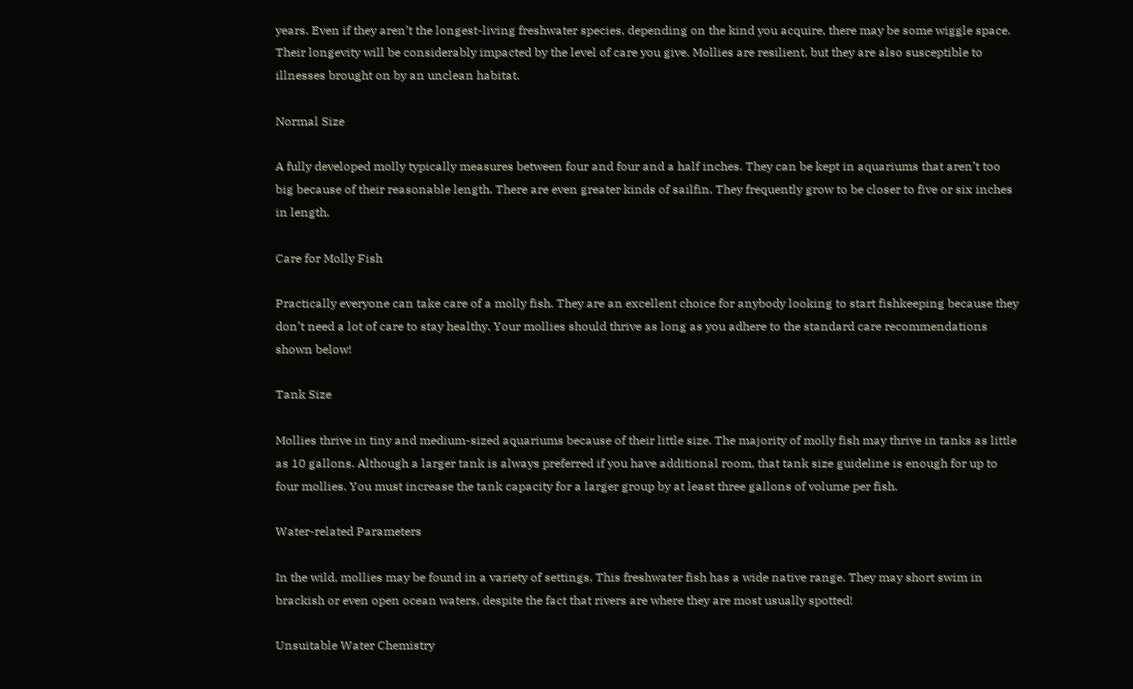years. Even if they aren’t the longest-living freshwater species, depending on the kind you acquire, there may be some wiggle space. Their longevity will be considerably impacted by the level of care you give. Mollies are resilient, but they are also susceptible to illnesses brought on by an unclean habitat.

Normal Size

A fully developed molly typically measures between four and four and a half inches. They can be kept in aquariums that aren’t too big because of their reasonable length. There are even greater kinds of sailfin. They frequently grow to be closer to five or six inches in length.

Care for Molly Fish

Practically everyone can take care of a molly fish. They are an excellent choice for anybody looking to start fishkeeping because they don’t need a lot of care to stay healthy. Your mollies should thrive as long as you adhere to the standard care recommendations shown below!

Tank Size

Mollies thrive in tiny and medium-sized aquariums because of their little size. The majority of molly fish may thrive in tanks as little as 10 gallons. Although a larger tank is always preferred if you have additional room, that tank size guideline is enough for up to four mollies. You must increase the tank capacity for a larger group by at least three gallons of volume per fish.

Water-related Parameters

In the wild, mollies may be found in a variety of settings. This freshwater fish has a wide native range. They may short swim in brackish or even open ocean waters, despite the fact that rivers are where they are most usually spotted!

Unsuitable Water Chemistry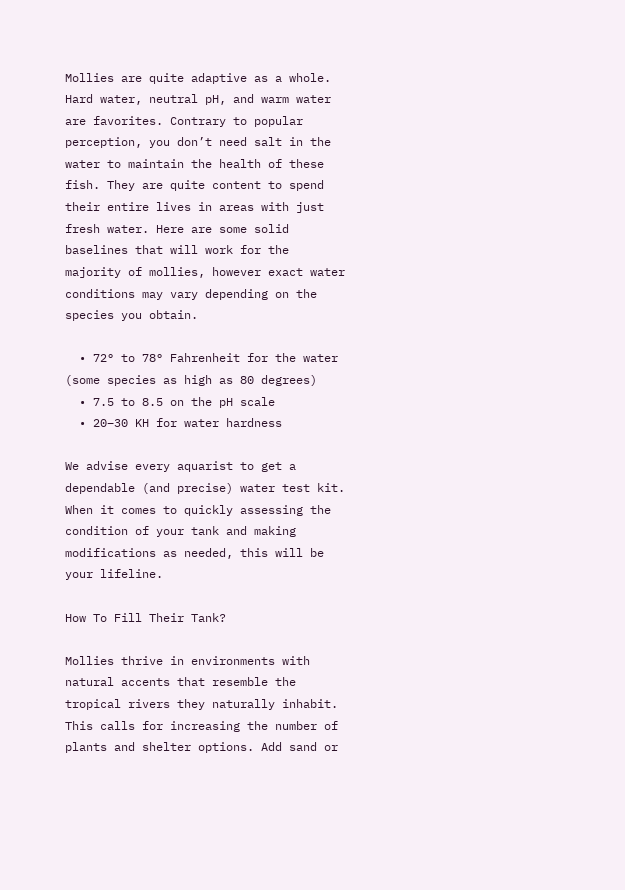Mollies are quite adaptive as a whole. Hard water, neutral pH, and warm water are favorites. Contrary to popular perception, you don’t need salt in the water to maintain the health of these fish. They are quite content to spend their entire lives in areas with just fresh water. Here are some solid baselines that will work for the majority of mollies, however exact water conditions may vary depending on the species you obtain.

  • 72° to 78° Fahrenheit for the water (some species as high as 80 degrees)
  • 7.5 to 8.5 on the pH scale
  • 20–30 KH for water hardness

We advise every aquarist to get a dependable (and precise) water test kit. When it comes to quickly assessing the condition of your tank and making modifications as needed, this will be your lifeline.

How To Fill Their Tank?

Mollies thrive in environments with natural accents that resemble the tropical rivers they naturally inhabit. This calls for increasing the number of plants and shelter options. Add sand or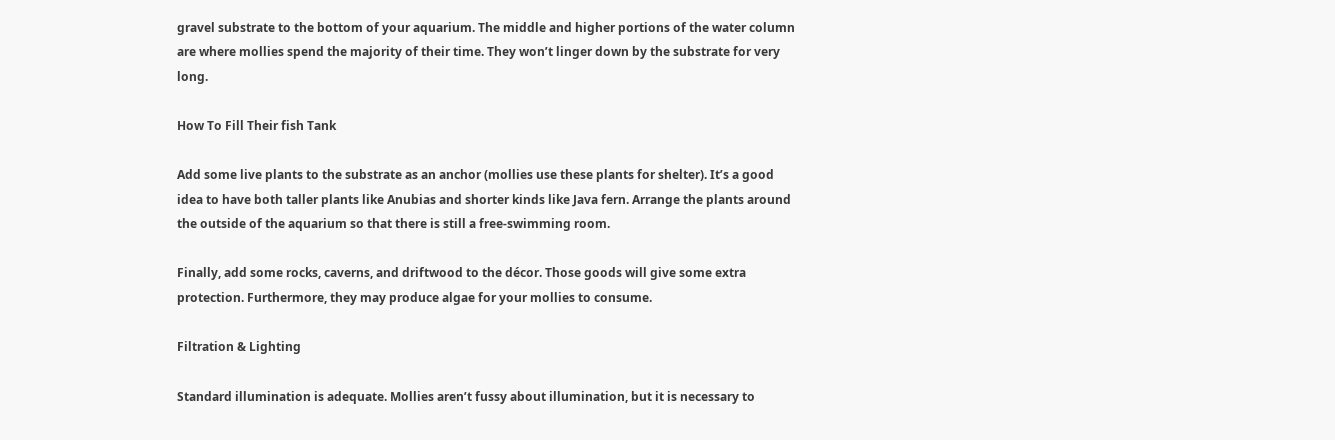gravel substrate to the bottom of your aquarium. The middle and higher portions of the water column are where mollies spend the majority of their time. They won’t linger down by the substrate for very long.

How To Fill Their fish Tank

Add some live plants to the substrate as an anchor (mollies use these plants for shelter). It’s a good idea to have both taller plants like Anubias and shorter kinds like Java fern. Arrange the plants around the outside of the aquarium so that there is still a free-swimming room.

Finally, add some rocks, caverns, and driftwood to the décor. Those goods will give some extra protection. Furthermore, they may produce algae for your mollies to consume.

Filtration & Lighting

Standard illumination is adequate. Mollies aren’t fussy about illumination, but it is necessary to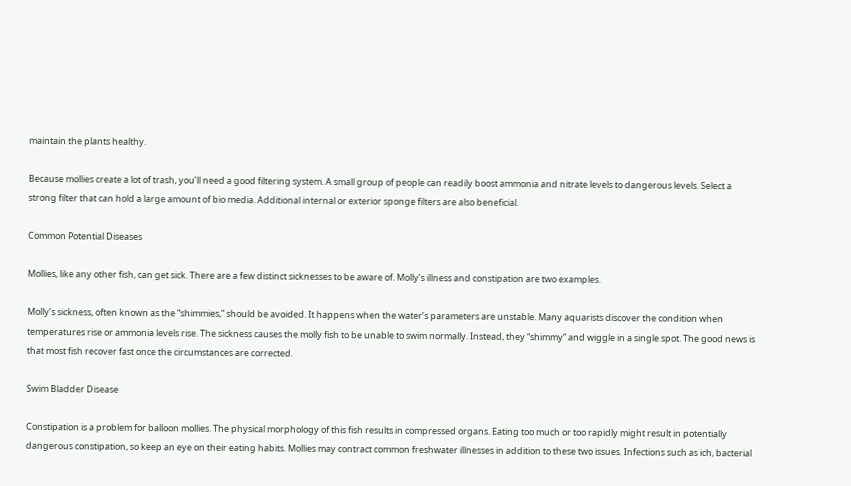maintain the plants healthy.

Because mollies create a lot of trash, you’ll need a good filtering system. A small group of people can readily boost ammonia and nitrate levels to dangerous levels. Select a strong filter that can hold a large amount of bio media. Additional internal or exterior sponge filters are also beneficial.

Common Potential Diseases

Mollies, like any other fish, can get sick. There are a few distinct sicknesses to be aware of. Molly’s illness and constipation are two examples.

Molly’s sickness, often known as the “shimmies,” should be avoided. It happens when the water’s parameters are unstable. Many aquarists discover the condition when temperatures rise or ammonia levels rise. The sickness causes the molly fish to be unable to swim normally. Instead, they “shimmy” and wiggle in a single spot. The good news is that most fish recover fast once the circumstances are corrected.

Swim Bladder Disease

Constipation is a problem for balloon mollies. The physical morphology of this fish results in compressed organs. Eating too much or too rapidly might result in potentially dangerous constipation, so keep an eye on their eating habits. Mollies may contract common freshwater illnesses in addition to these two issues. Infections such as ich, bacterial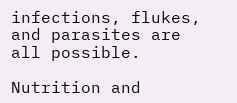infections, flukes, and parasites are all possible.

Nutrition and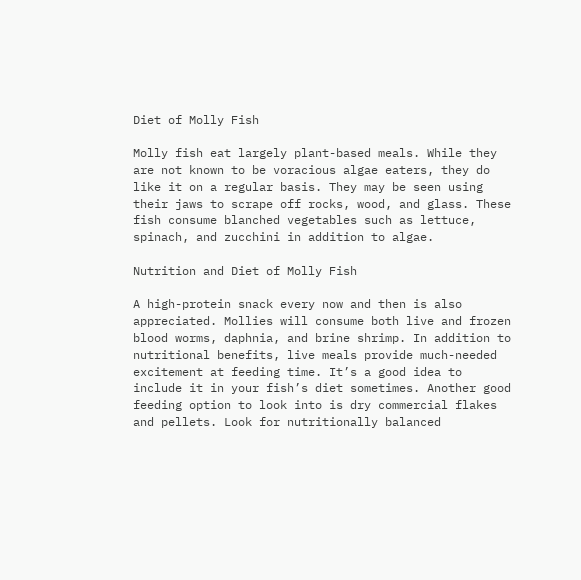Diet of Molly Fish

Molly fish eat largely plant-based meals. While they are not known to be voracious algae eaters, they do like it on a regular basis. They may be seen using their jaws to scrape off rocks, wood, and glass. These fish consume blanched vegetables such as lettuce, spinach, and zucchini in addition to algae.

Nutrition and Diet of Molly Fish

A high-protein snack every now and then is also appreciated. Mollies will consume both live and frozen blood worms, daphnia, and brine shrimp. In addition to nutritional benefits, live meals provide much-needed excitement at feeding time. It’s a good idea to include it in your fish’s diet sometimes. Another good feeding option to look into is dry commercial flakes and pellets. Look for nutritionally balanced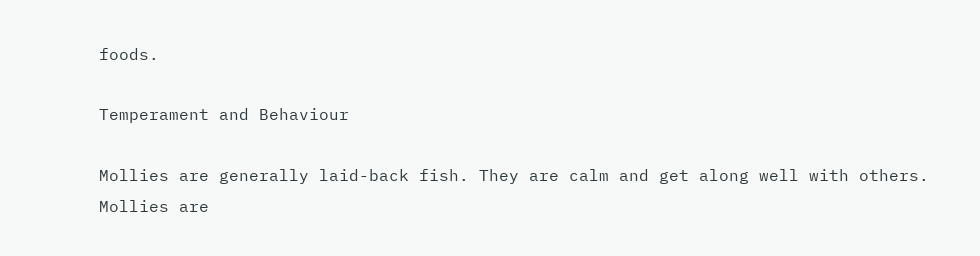foods.

Temperament and Behaviour

Mollies are generally laid-back fish. They are calm and get along well with others. Mollies are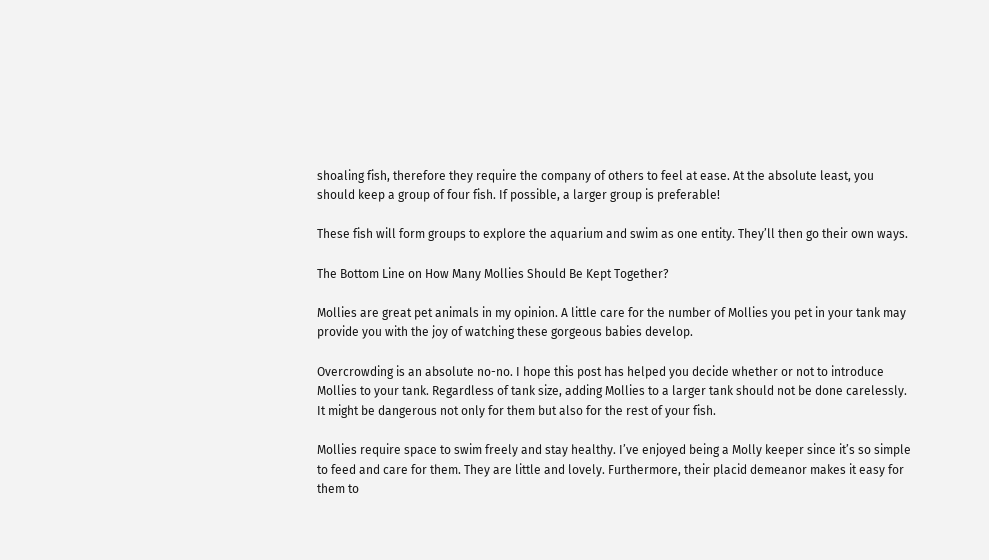shoaling fish, therefore they require the company of others to feel at ease. At the absolute least, you should keep a group of four fish. If possible, a larger group is preferable!

These fish will form groups to explore the aquarium and swim as one entity. They’ll then go their own ways.

The Bottom Line on How Many Mollies Should Be Kept Together?

Mollies are great pet animals in my opinion. A little care for the number of Mollies you pet in your tank may provide you with the joy of watching these gorgeous babies develop.

Overcrowding is an absolute no-no. I hope this post has helped you decide whether or not to introduce Mollies to your tank. Regardless of tank size, adding Mollies to a larger tank should not be done carelessly. It might be dangerous not only for them but also for the rest of your fish.

Mollies require space to swim freely and stay healthy. I’ve enjoyed being a Molly keeper since it’s so simple to feed and care for them. They are little and lovely. Furthermore, their placid demeanor makes it easy for them to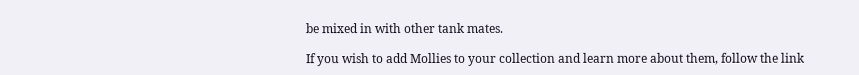be mixed in with other tank mates.

If you wish to add Mollies to your collection and learn more about them, follow the link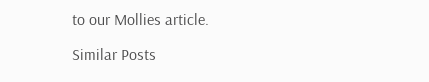to our Mollies article.

Similar Posts